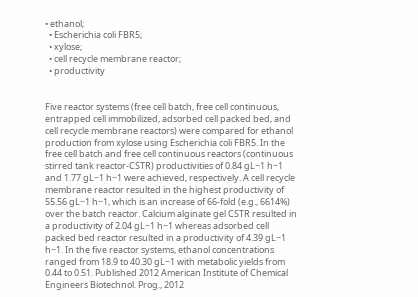• ethanol;
  • Escherichia coli FBR5;
  • xylose;
  • cell recycle membrane reactor;
  • productivity


Five reactor systems (free cell batch, free cell continuous, entrapped cell immobilized, adsorbed cell packed bed, and cell recycle membrane reactors) were compared for ethanol production from xylose using Escherichia coli FBR5. In the free cell batch and free cell continuous reactors (continuous stirred tank reactor-CSTR) productivities of 0.84 gL−1 h−1 and 1.77 gL−1 h−1 were achieved, respectively. A cell recycle membrane reactor resulted in the highest productivity of 55.56 gL−1 h−1, which is an increase of 66-fold (e.g., 6614%) over the batch reactor. Calcium alginate gel CSTR resulted in a productivity of 2.04 gL−1 h−1 whereas adsorbed cell packed bed reactor resulted in a productivity of 4.39 gL−1 h−1. In the five reactor systems, ethanol concentrations ranged from 18.9 to 40.30 gL−1 with metabolic yields from 0.44 to 0.51. Published 2012 American Institute of Chemical Engineers Biotechnol. Prog., 2012